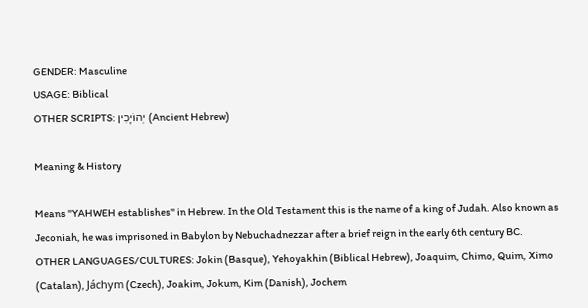GENDER: Masculine
USAGE: Biblical
OTHER SCRIPTS: יְהוֹיָכִין (Ancient Hebrew)

Meaning & History

Means "YAHWEH establishes" in Hebrew. In the Old Testament this is the name of a king of Judah. Also known as Jeconiah, he was imprisoned in Babylon by Nebuchadnezzar after a brief reign in the early 6th century BC.
OTHER LANGUAGES/CULTURES: Jokin (Basque), Yehoyakhin (Biblical Hebrew), Joaquim, Chimo, Quim, Ximo (Catalan), Jáchym (Czech), Joakim, Jokum, Kim (Danish), Jochem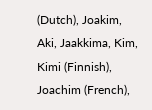(Dutch), Joakim, Aki, Jaakkima, Kim, Kimi (Finnish), Joachim (French),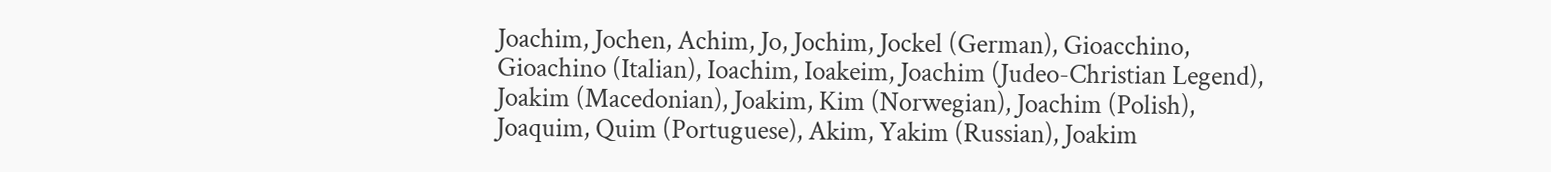Joachim, Jochen, Achim, Jo, Jochim, Jockel (German), Gioacchino, Gioachino (Italian), Ioachim, Ioakeim, Joachim (Judeo-Christian Legend), Joakim (Macedonian), Joakim, Kim (Norwegian), Joachim (Polish), Joaquim, Quim (Portuguese), Akim, Yakim (Russian), Joakim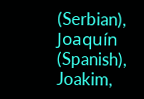(Serbian), Joaquín (Spanish), Joakim,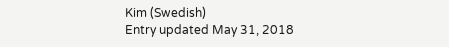Kim (Swedish)
Entry updated May 31, 2018